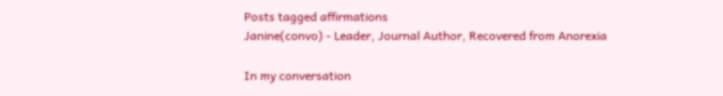Posts tagged affirmations
Janine(convo) - Leader, Journal Author, Recovered from Anorexia

In my conversation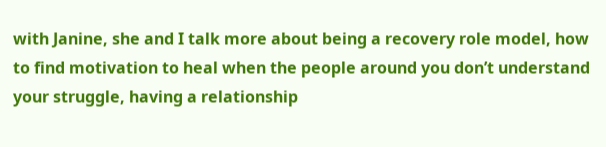with Janine, she and I talk more about being a recovery role model, how to find motivation to heal when the people around you don’t understand your struggle, having a relationship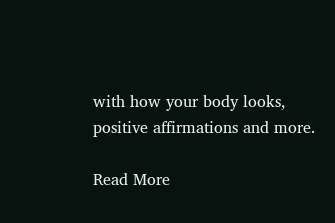with how your body looks, positive affirmations and more.

Read More